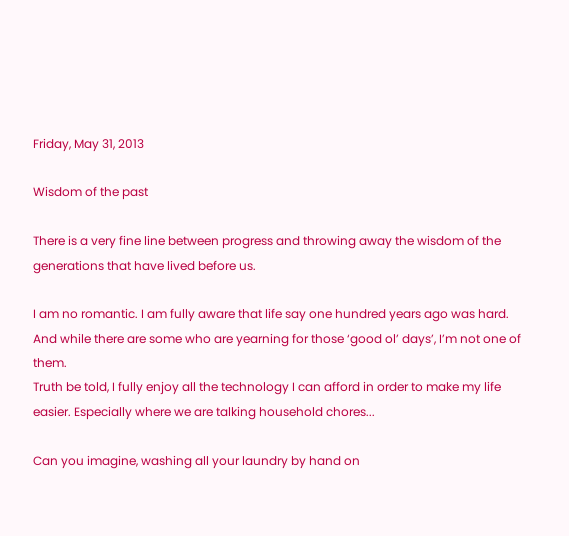Friday, May 31, 2013

Wisdom of the past

There is a very fine line between progress and throwing away the wisdom of the generations that have lived before us.

I am no romantic. I am fully aware that life say one hundred years ago was hard. And while there are some who are yearning for those ‘good ol’ days’, I’m not one of them.
Truth be told, I fully enjoy all the technology I can afford in order to make my life easier. Especially where we are talking household chores...

Can you imagine, washing all your laundry by hand on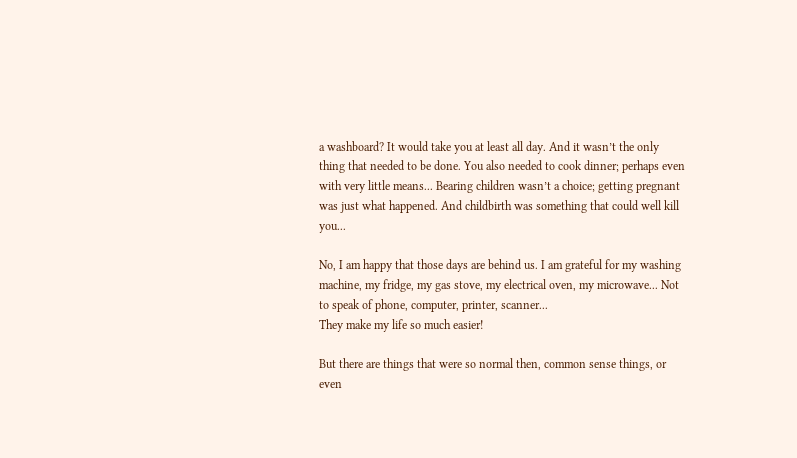a washboard? It would take you at least all day. And it wasn’t the only thing that needed to be done. You also needed to cook dinner; perhaps even with very little means... Bearing children wasn’t a choice; getting pregnant was just what happened. And childbirth was something that could well kill you...

No, I am happy that those days are behind us. I am grateful for my washing machine, my fridge, my gas stove, my electrical oven, my microwave... Not to speak of phone, computer, printer, scanner...
They make my life so much easier!

But there are things that were so normal then, common sense things, or even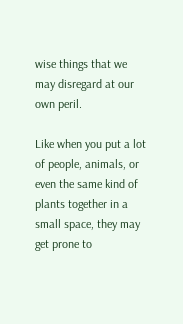wise things that we may disregard at our own peril.

Like when you put a lot of people, animals, or even the same kind of plants together in a small space, they may get prone to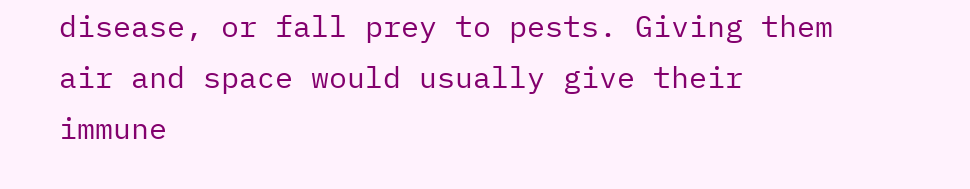disease, or fall prey to pests. Giving them air and space would usually give their immune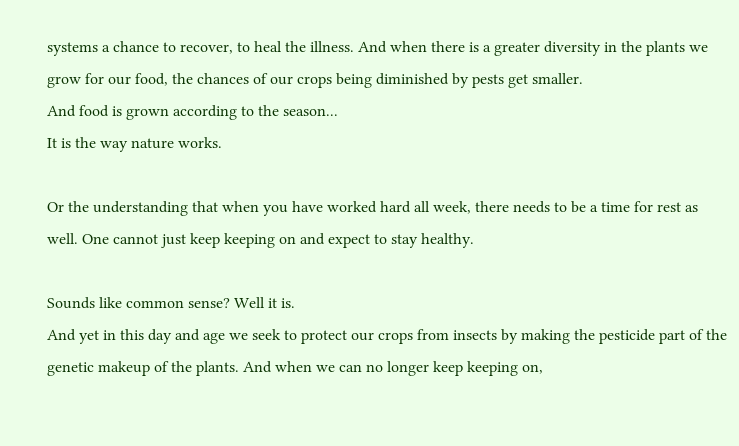systems a chance to recover, to heal the illness. And when there is a greater diversity in the plants we grow for our food, the chances of our crops being diminished by pests get smaller.
And food is grown according to the season...
It is the way nature works.

Or the understanding that when you have worked hard all week, there needs to be a time for rest as well. One cannot just keep keeping on and expect to stay healthy.

Sounds like common sense? Well it is.
And yet in this day and age we seek to protect our crops from insects by making the pesticide part of the genetic makeup of the plants. And when we can no longer keep keeping on,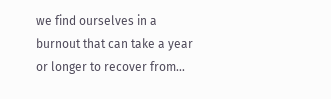we find ourselves in a burnout that can take a year or longer to recover from...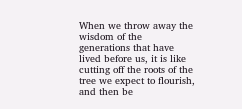When we throw away the wisdom of the generations that have lived before us, it is like cutting off the roots of the tree we expect to flourish, and then be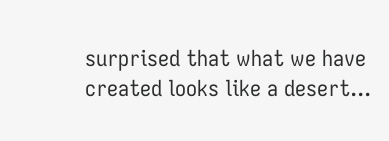surprised that what we have created looks like a desert...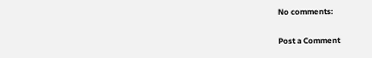No comments:

Post a Comment